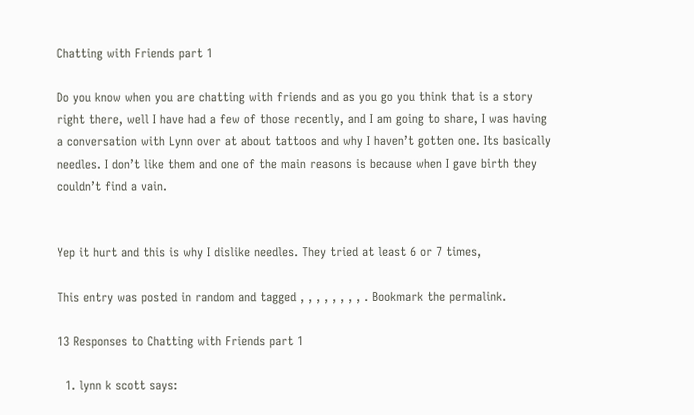Chatting with Friends part 1

Do you know when you are chatting with friends and as you go you think that is a story right there, well I have had a few of those recently, and I am going to share, I was having a conversation with Lynn over at about tattoos and why I haven’t gotten one. Its basically needles. I don’t like them and one of the main reasons is because when I gave birth they couldn’t find a vain.


Yep it hurt and this is why I dislike needles. They tried at least 6 or 7 times,

This entry was posted in random and tagged , , , , , , , , . Bookmark the permalink.

13 Responses to Chatting with Friends part 1

  1. lynn k scott says: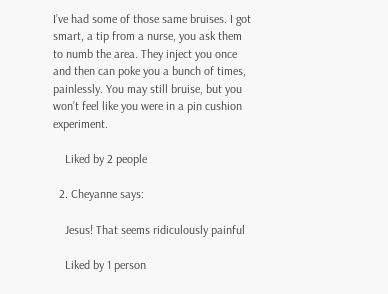I’ve had some of those same bruises. I got smart, a tip from a nurse, you ask them to numb the area. They inject you once and then can poke you a bunch of times, painlessly. You may still bruise, but you won’t feel like you were in a pin cushion experiment.

    Liked by 2 people

  2. Cheyanne says:

    Jesus! That seems ridiculously painful

    Liked by 1 person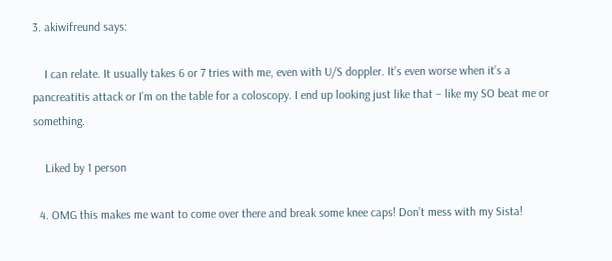3. akiwifreund says:

    I can relate. It usually takes 6 or 7 tries with me, even with U/S doppler. It’s even worse when it’s a pancreatitis attack or I’m on the table for a coloscopy. I end up looking just like that – like my SO beat me or something.

    Liked by 1 person

  4. OMG this makes me want to come over there and break some knee caps! Don’t mess with my Sista!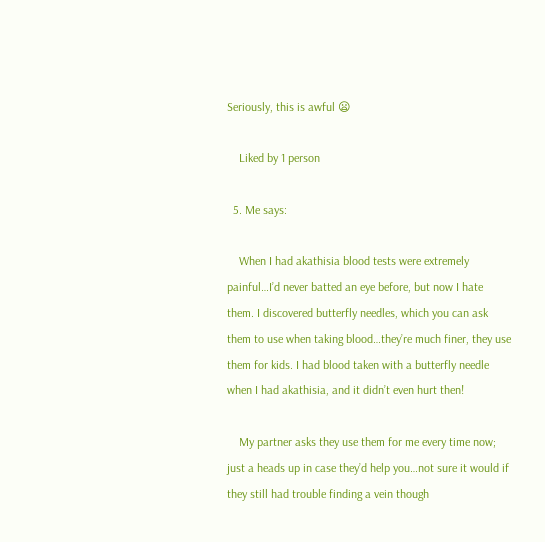Seriously, this is awful 😦

    Liked by 1 person

  5. Me says:

    When I had akathisia blood tests were extremely painful…I’d never batted an eye before, but now I hate them. I discovered butterfly needles, which you can ask them to use when taking blood…they’re much finer, they use them for kids. I had blood taken with a butterfly needle when I had akathisia, and it didn’t even hurt then!

    My partner asks they use them for me every time now; just a heads up in case they’d help you…not sure it would if they still had trouble finding a vein though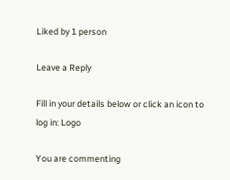Liked by 1 person

Leave a Reply

Fill in your details below or click an icon to log in: Logo

You are commenting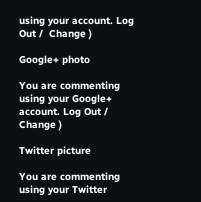using your account. Log Out /  Change )

Google+ photo

You are commenting using your Google+ account. Log Out /  Change )

Twitter picture

You are commenting using your Twitter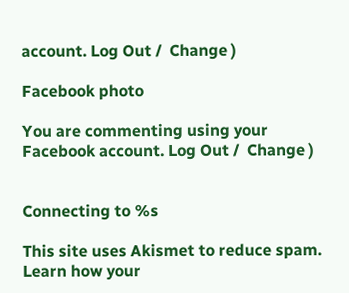account. Log Out /  Change )

Facebook photo

You are commenting using your Facebook account. Log Out /  Change )


Connecting to %s

This site uses Akismet to reduce spam. Learn how your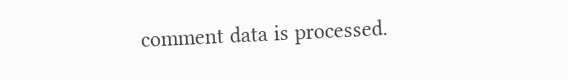comment data is processed.